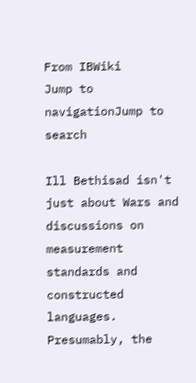From IBWiki
Jump to navigationJump to search

Ill Bethisad isn't just about Wars and discussions on measurement standards and constructed languages. Presumably, the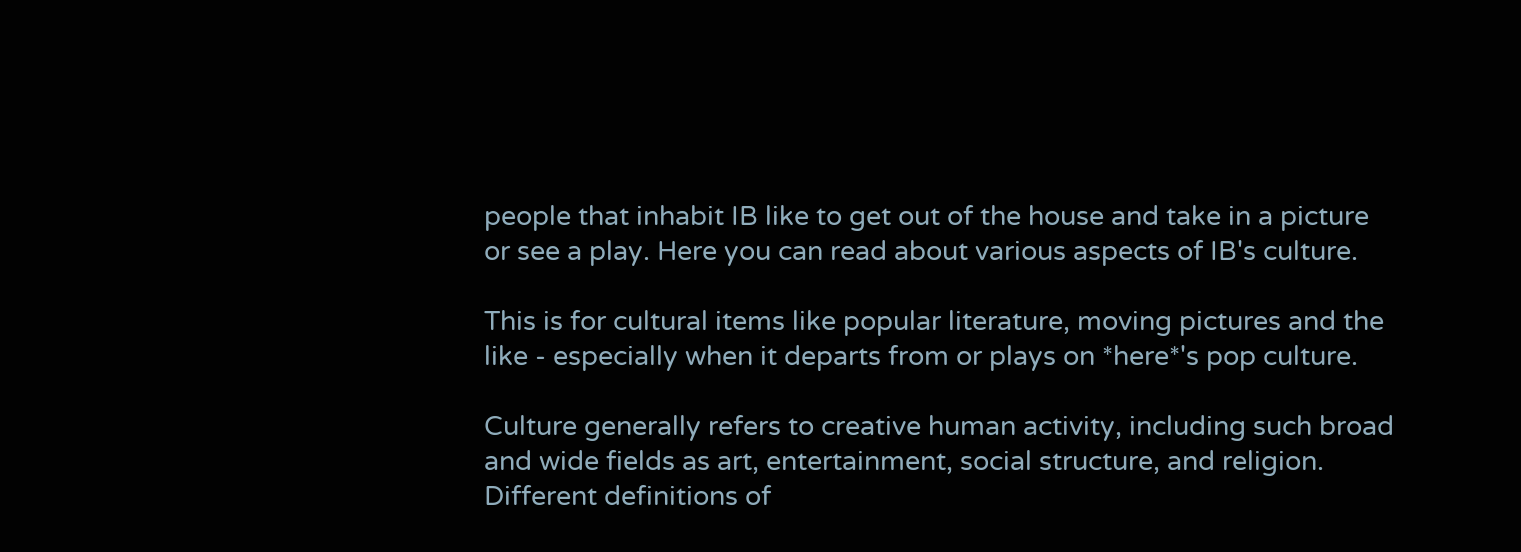people that inhabit IB like to get out of the house and take in a picture or see a play. Here you can read about various aspects of IB's culture.

This is for cultural items like popular literature, moving pictures and the like - especially when it departs from or plays on *here*'s pop culture.

Culture generally refers to creative human activity, including such broad and wide fields as art, entertainment, social structure, and religion. Different definitions of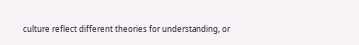culture reflect different theories for understanding, or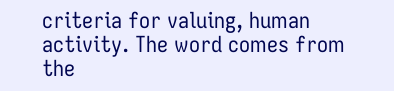criteria for valuing, human activity. The word comes from the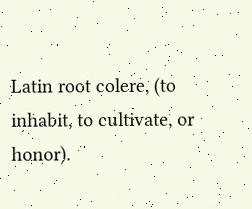Latin root colere, (to inhabit, to cultivate, or honor).